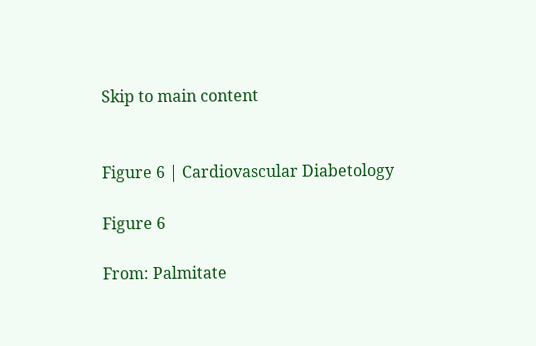Skip to main content


Figure 6 | Cardiovascular Diabetology

Figure 6

From: Palmitate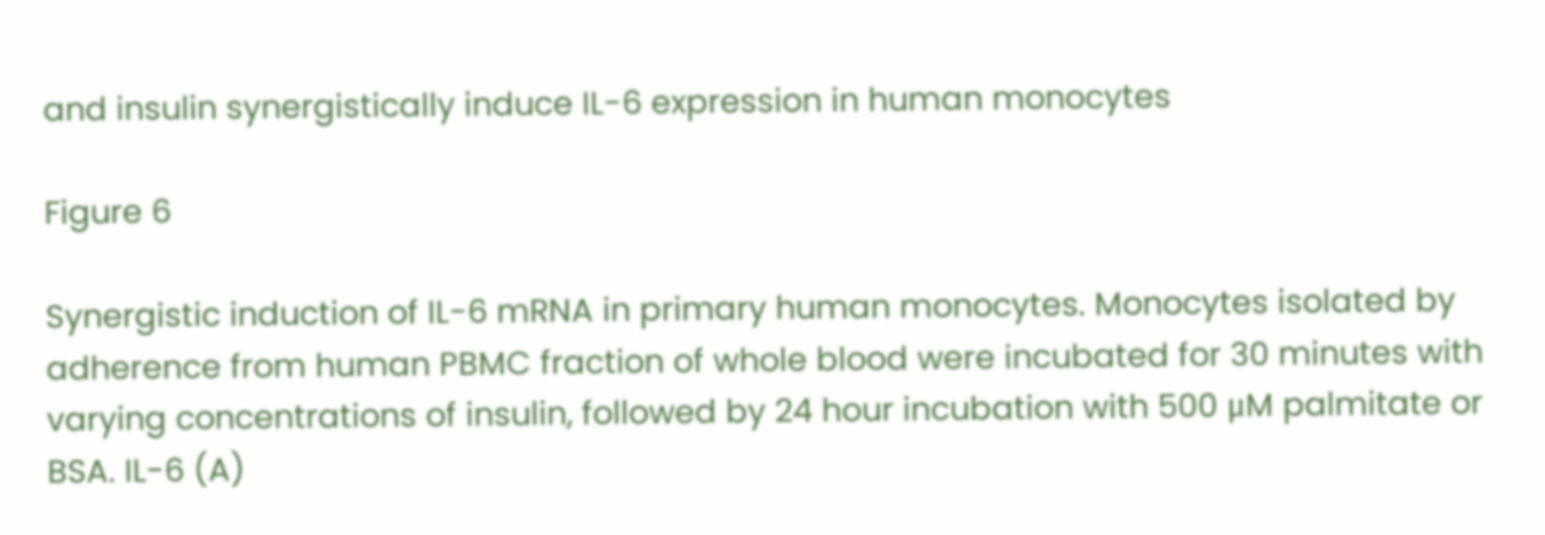and insulin synergistically induce IL-6 expression in human monocytes

Figure 6

Synergistic induction of IL-6 mRNA in primary human monocytes. Monocytes isolated by adherence from human PBMC fraction of whole blood were incubated for 30 minutes with varying concentrations of insulin, followed by 24 hour incubation with 500 μM palmitate or BSA. IL-6 (A)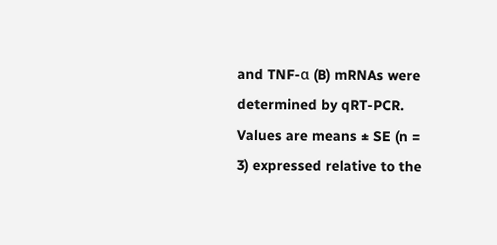and TNF-α (B) mRNAs were determined by qRT-PCR. Values are means ± SE (n = 3) expressed relative to the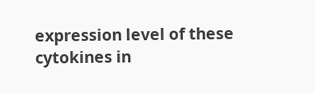expression level of these cytokines in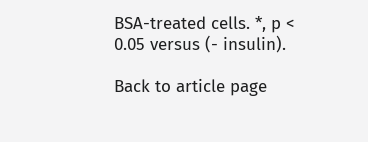BSA-treated cells. *, p < 0.05 versus (- insulin).

Back to article page